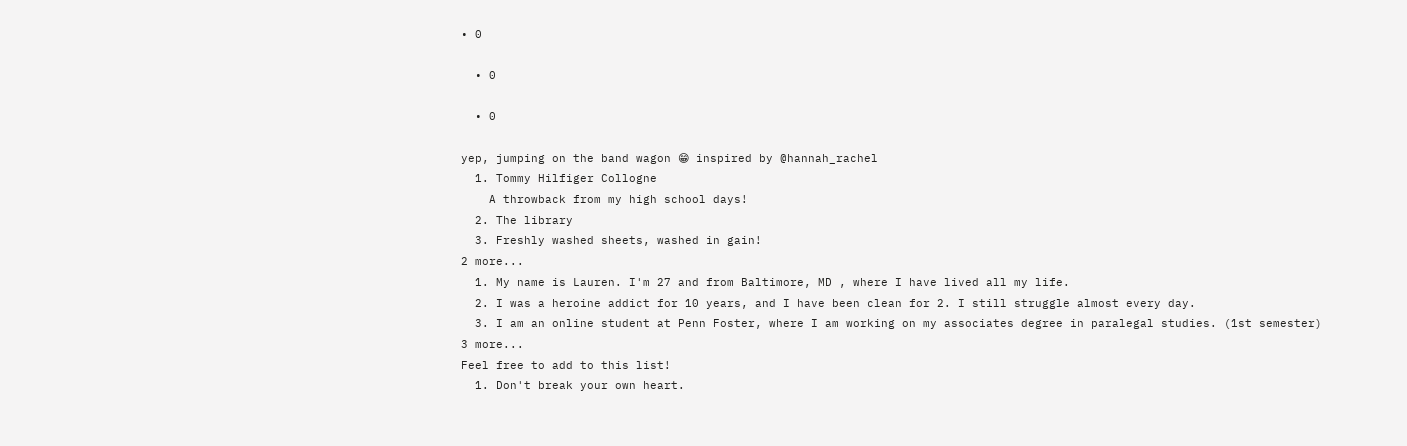• 0

  • 0

  • 0

yep, jumping on the band wagon 😁 inspired by @hannah_rachel
  1. Tommy Hilfiger Collogne
    A throwback from my high school days!
  2. The library
  3. Freshly washed sheets, washed in gain!
2 more...
  1. My name is Lauren. I'm 27 and from Baltimore, MD , where I have lived all my life.
  2. I was a heroine addict for 10 years, and I have been clean for 2. I still struggle almost every day.
  3. I am an online student at Penn Foster, where I am working on my associates degree in paralegal studies. (1st semester)
3 more...
Feel free to add to this list!
  1. Don't break your own heart.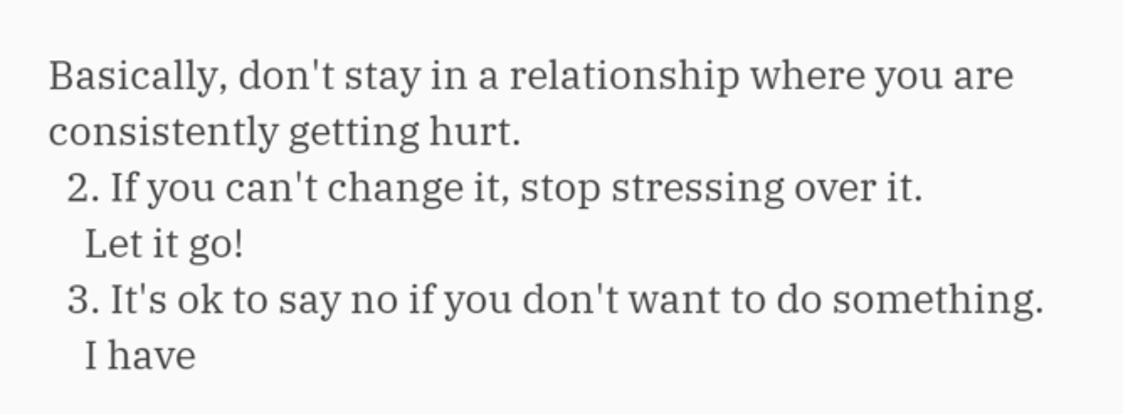Basically, don't stay in a relationship where you are consistently getting hurt.
  2. If you can't change it, stop stressing over it.
    Let it go!
  3. It's ok to say no if you don't want to do something.
    I have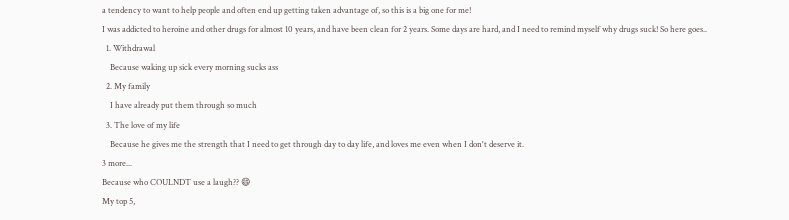a tendency to want to help people and often end up getting taken advantage of, so this is a big one for me!
I was addicted to heroine and other drugs for almost 10 years, and have been clean for 2 years. Some days are hard, and I need to remind myself why drugs suck! So here goes..
  1. Withdrawal
    Because waking up sick every morning sucks ass
  2. My family
    I have already put them through so much
  3. The love of my life
    Because he gives me the strength that I need to get through day to day life, and loves me even when I don't deserve it.
3 more...
Because who COULNDT use a laugh?? 😄
My top 5,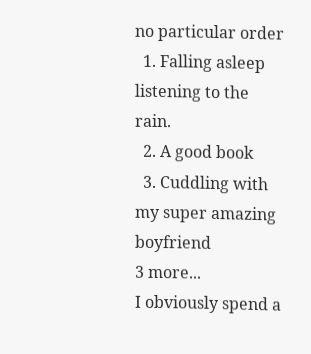no particular order
  1. Falling asleep listening to the rain.
  2. A good book
  3. Cuddling with my super amazing boyfriend
3 more...
I obviously spend a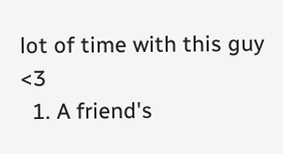lot of time with this guy <3
  1. A friend's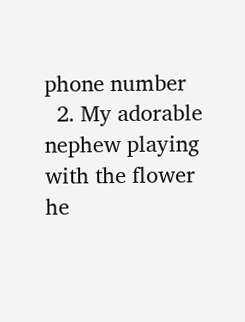phone number
  2. My adorable nephew playing with the flower he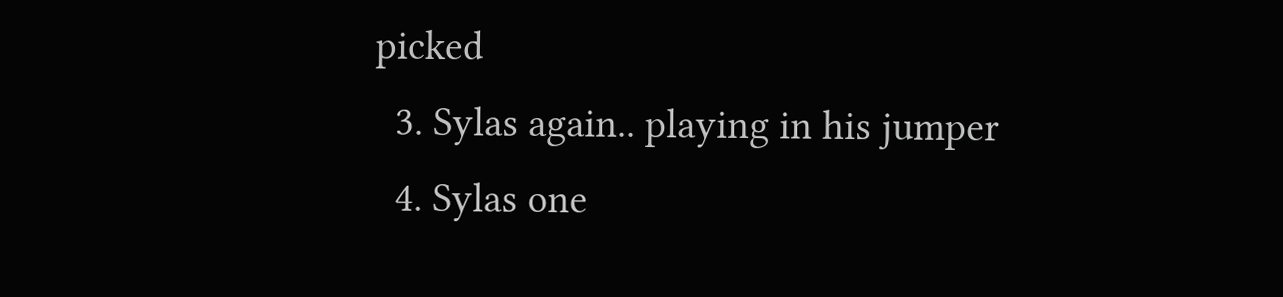picked
  3. Sylas again.. playing in his jumper
  4. Sylas one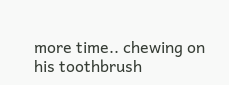more time.. chewing on his toothbrush